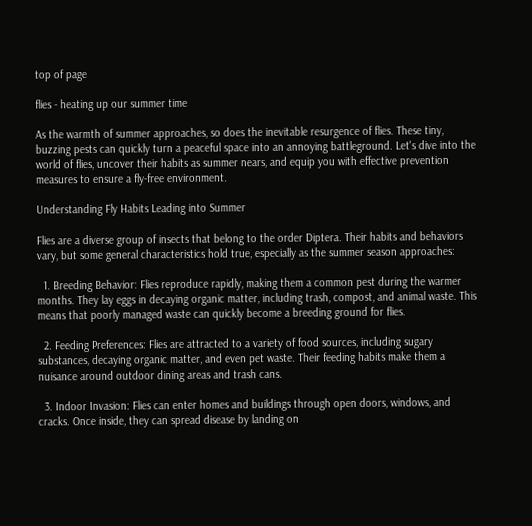top of page

flies - heating up our summer time

As the warmth of summer approaches, so does the inevitable resurgence of flies. These tiny, buzzing pests can quickly turn a peaceful space into an annoying battleground. Let's dive into the world of flies, uncover their habits as summer nears, and equip you with effective prevention measures to ensure a fly-free environment.

Understanding Fly Habits Leading into Summer

Flies are a diverse group of insects that belong to the order Diptera. Their habits and behaviors vary, but some general characteristics hold true, especially as the summer season approaches:

  1. Breeding Behavior: Flies reproduce rapidly, making them a common pest during the warmer months. They lay eggs in decaying organic matter, including trash, compost, and animal waste. This means that poorly managed waste can quickly become a breeding ground for flies.

  2. Feeding Preferences: Flies are attracted to a variety of food sources, including sugary substances, decaying organic matter, and even pet waste. Their feeding habits make them a nuisance around outdoor dining areas and trash cans.

  3. Indoor Invasion: Flies can enter homes and buildings through open doors, windows, and cracks. Once inside, they can spread disease by landing on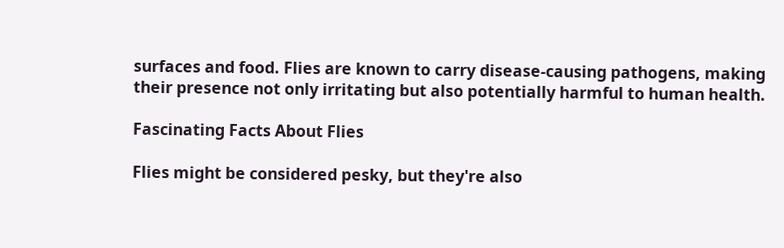surfaces and food. Flies are known to carry disease-causing pathogens, making their presence not only irritating but also potentially harmful to human health.

Fascinating Facts About Flies

Flies might be considered pesky, but they're also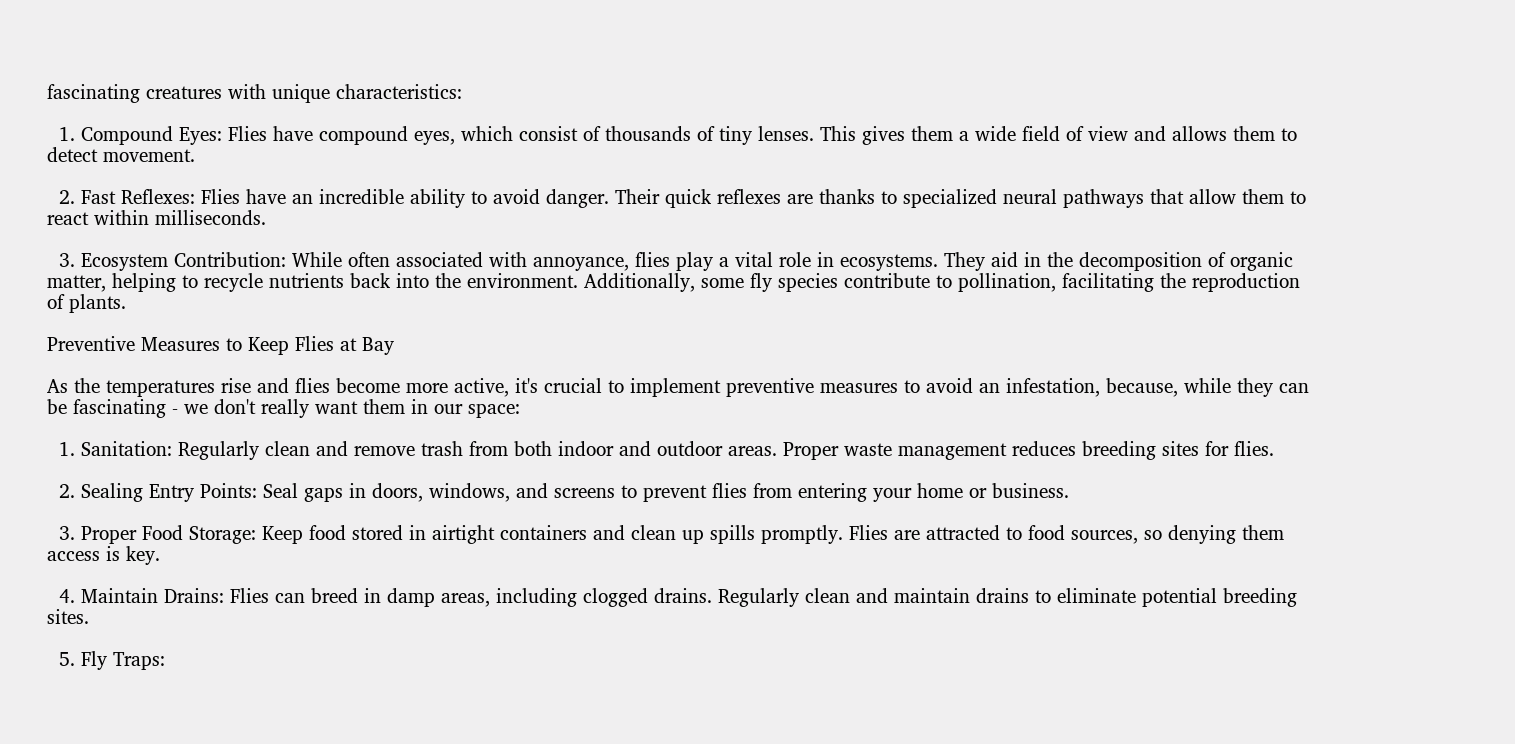fascinating creatures with unique characteristics:

  1. Compound Eyes: Flies have compound eyes, which consist of thousands of tiny lenses. This gives them a wide field of view and allows them to detect movement.

  2. Fast Reflexes: Flies have an incredible ability to avoid danger. Their quick reflexes are thanks to specialized neural pathways that allow them to react within milliseconds.

  3. Ecosystem Contribution: While often associated with annoyance, flies play a vital role in ecosystems. They aid in the decomposition of organic matter, helping to recycle nutrients back into the environment. Additionally, some fly species contribute to pollination, facilitating the reproduction of plants.

Preventive Measures to Keep Flies at Bay

As the temperatures rise and flies become more active, it's crucial to implement preventive measures to avoid an infestation, because, while they can be fascinating - we don't really want them in our space:

  1. Sanitation: Regularly clean and remove trash from both indoor and outdoor areas. Proper waste management reduces breeding sites for flies.

  2. Sealing Entry Points: Seal gaps in doors, windows, and screens to prevent flies from entering your home or business.

  3. Proper Food Storage: Keep food stored in airtight containers and clean up spills promptly. Flies are attracted to food sources, so denying them access is key.

  4. Maintain Drains: Flies can breed in damp areas, including clogged drains. Regularly clean and maintain drains to eliminate potential breeding sites.

  5. Fly Traps: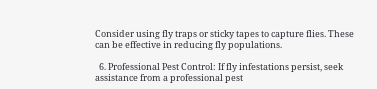Consider using fly traps or sticky tapes to capture flies. These can be effective in reducing fly populations.

  6. Professional Pest Control: If fly infestations persist, seek assistance from a professional pest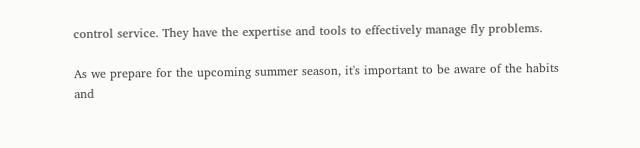control service. They have the expertise and tools to effectively manage fly problems.

As we prepare for the upcoming summer season, it's important to be aware of the habits and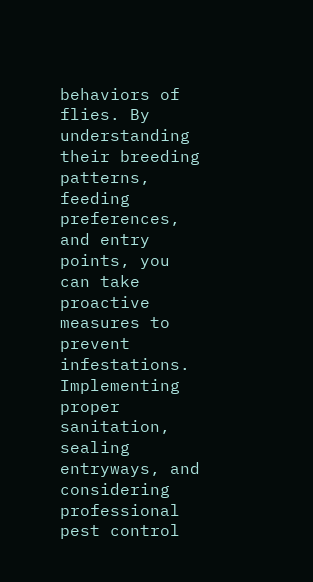behaviors of flies. By understanding their breeding patterns, feeding preferences, and entry points, you can take proactive measures to prevent infestations. Implementing proper sanitation, sealing entryways, and considering professional pest control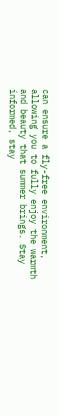can ensure a fly-free environment, allowing you to fully enjoy the warmth and beauty that summer brings. Stay informed, stay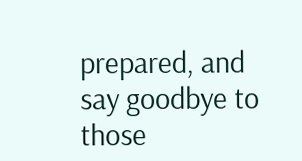prepared, and say goodbye to those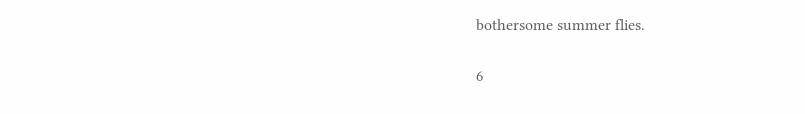bothersome summer flies.

6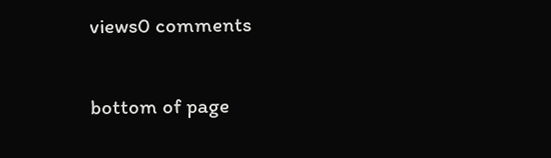views0 comments


bottom of page